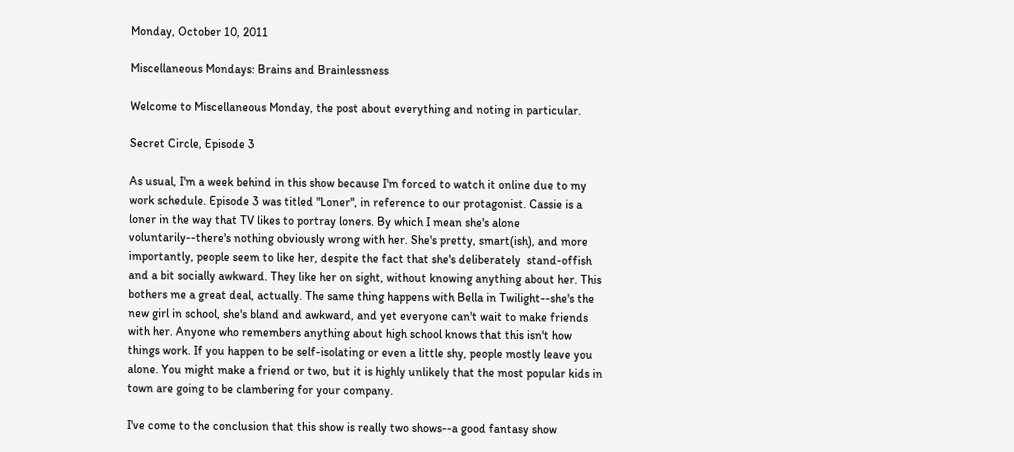Monday, October 10, 2011

Miscellaneous Mondays: Brains and Brainlessness

Welcome to Miscellaneous Monday, the post about everything and noting in particular.

Secret Circle, Episode 3

As usual, I'm a week behind in this show because I'm forced to watch it online due to my work schedule. Episode 3 was titled "Loner", in reference to our protagonist. Cassie is a loner in the way that TV likes to portray loners. By which I mean she's alone voluntarily--there's nothing obviously wrong with her. She's pretty, smart(ish), and more importantly, people seem to like her, despite the fact that she's deliberately  stand-offish and a bit socially awkward. They like her on sight, without knowing anything about her. This bothers me a great deal, actually. The same thing happens with Bella in Twilight--she's the new girl in school, she's bland and awkward, and yet everyone can't wait to make friends with her. Anyone who remembers anything about high school knows that this isn't how things work. If you happen to be self-isolating or even a little shy, people mostly leave you alone. You might make a friend or two, but it is highly unlikely that the most popular kids in town are going to be clambering for your company.

I've come to the conclusion that this show is really two shows--a good fantasy show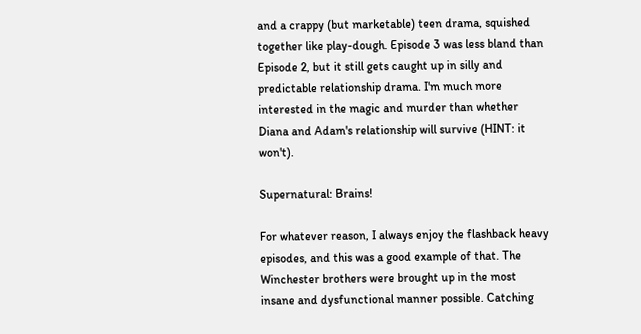and a crappy (but marketable) teen drama, squished together like play-dough. Episode 3 was less bland than Episode 2, but it still gets caught up in silly and predictable relationship drama. I'm much more interested in the magic and murder than whether Diana and Adam's relationship will survive (HINT: it won't).

Supernatural: Brains!

For whatever reason, I always enjoy the flashback heavy episodes, and this was a good example of that. The Winchester brothers were brought up in the most insane and dysfunctional manner possible. Catching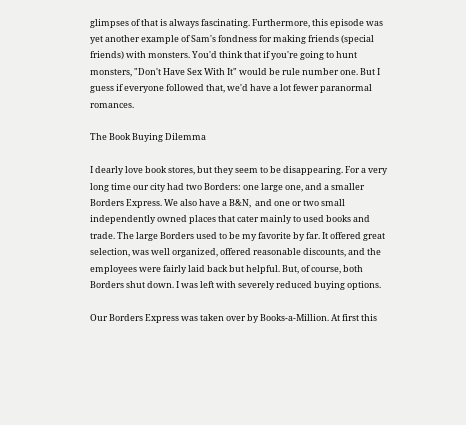glimpses of that is always fascinating. Furthermore, this episode was yet another example of Sam's fondness for making friends (special friends) with monsters. You'd think that if you're going to hunt monsters, "Don't Have Sex With It" would be rule number one. But I guess if everyone followed that, we'd have a lot fewer paranormal romances.

The Book Buying Dilemma

I dearly love book stores, but they seem to be disappearing. For a very long time our city had two Borders: one large one, and a smaller Borders Express. We also have a B&N,  and one or two small independently owned places that cater mainly to used books and trade. The large Borders used to be my favorite by far. It offered great selection, was well organized, offered reasonable discounts, and the employees were fairly laid back but helpful. But, of course, both Borders shut down. I was left with severely reduced buying options.

Our Borders Express was taken over by Books-a-Million. At first this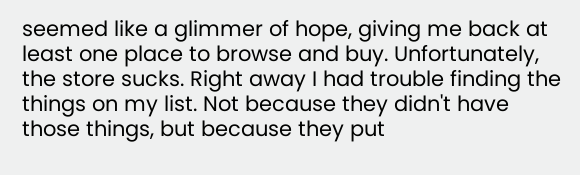seemed like a glimmer of hope, giving me back at least one place to browse and buy. Unfortunately, the store sucks. Right away I had trouble finding the things on my list. Not because they didn't have those things, but because they put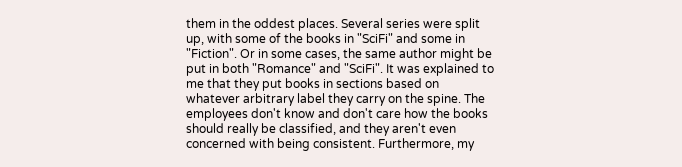them in the oddest places. Several series were split up, with some of the books in "SciFi" and some in "Fiction". Or in some cases, the same author might be put in both "Romance" and "SciFi". It was explained to me that they put books in sections based on whatever arbitrary label they carry on the spine. The employees don't know and don't care how the books should really be classified, and they aren't even concerned with being consistent. Furthermore, my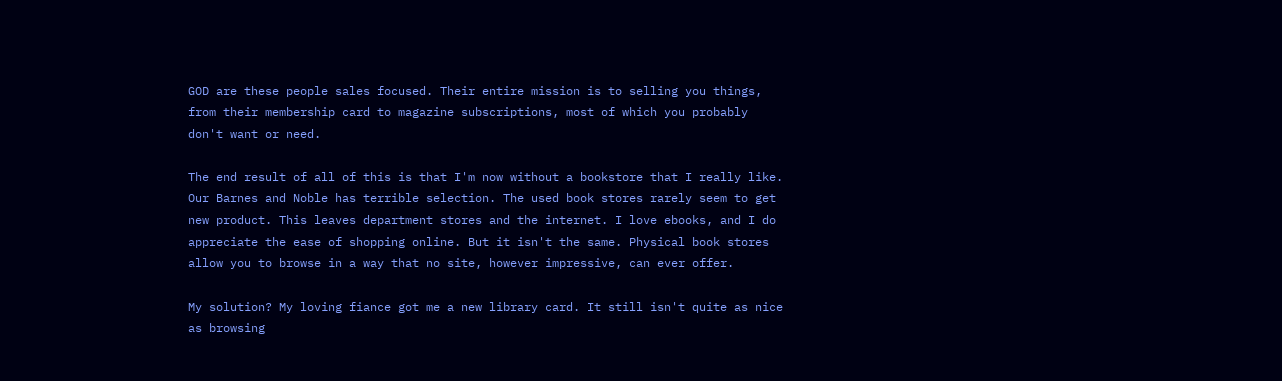GOD are these people sales focused. Their entire mission is to selling you things, from their membership card to magazine subscriptions, most of which you probably don't want or need.

The end result of all of this is that I'm now without a bookstore that I really like. Our Barnes and Noble has terrible selection. The used book stores rarely seem to get new product. This leaves department stores and the internet. I love ebooks, and I do appreciate the ease of shopping online. But it isn't the same. Physical book stores allow you to browse in a way that no site, however impressive, can ever offer.

My solution? My loving fiance got me a new library card. It still isn't quite as nice as browsing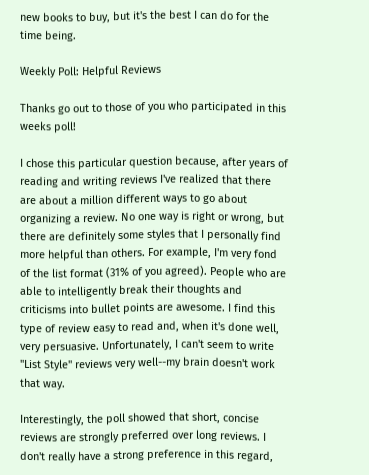new books to buy, but it's the best I can do for the time being.

Weekly Poll: Helpful Reviews

Thanks go out to those of you who participated in this weeks poll!

I chose this particular question because, after years of reading and writing reviews I've realized that there are about a million different ways to go about organizing a review. No one way is right or wrong, but there are definitely some styles that I personally find more helpful than others. For example, I'm very fond of the list format (31% of you agreed). People who are able to intelligently break their thoughts and criticisms into bullet points are awesome. I find this type of review easy to read and, when it's done well, very persuasive. Unfortunately, I can't seem to write "List Style" reviews very well--my brain doesn't work that way.

Interestingly, the poll showed that short, concise reviews are strongly preferred over long reviews. I don't really have a strong preference in this regard,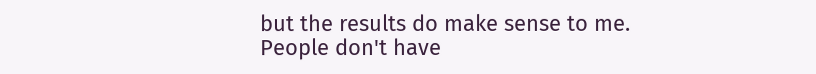but the results do make sense to me. People don't have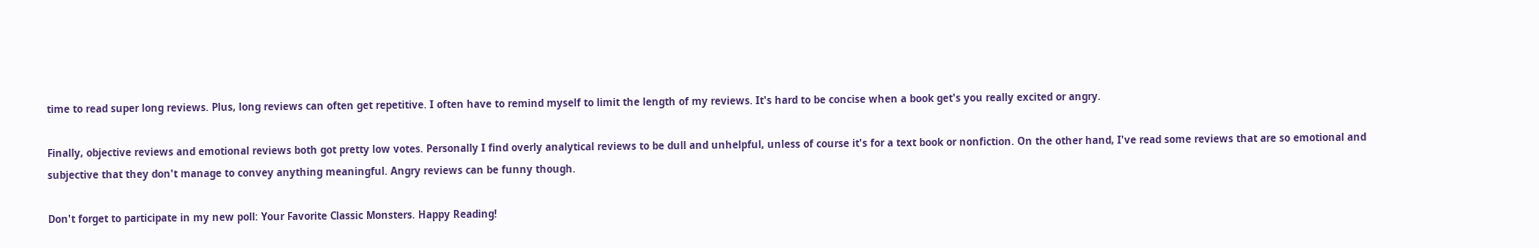time to read super long reviews. Plus, long reviews can often get repetitive. I often have to remind myself to limit the length of my reviews. It's hard to be concise when a book get's you really excited or angry.

Finally, objective reviews and emotional reviews both got pretty low votes. Personally I find overly analytical reviews to be dull and unhelpful, unless of course it's for a text book or nonfiction. On the other hand, I've read some reviews that are so emotional and subjective that they don't manage to convey anything meaningful. Angry reviews can be funny though.

Don't forget to participate in my new poll: Your Favorite Classic Monsters. Happy Reading!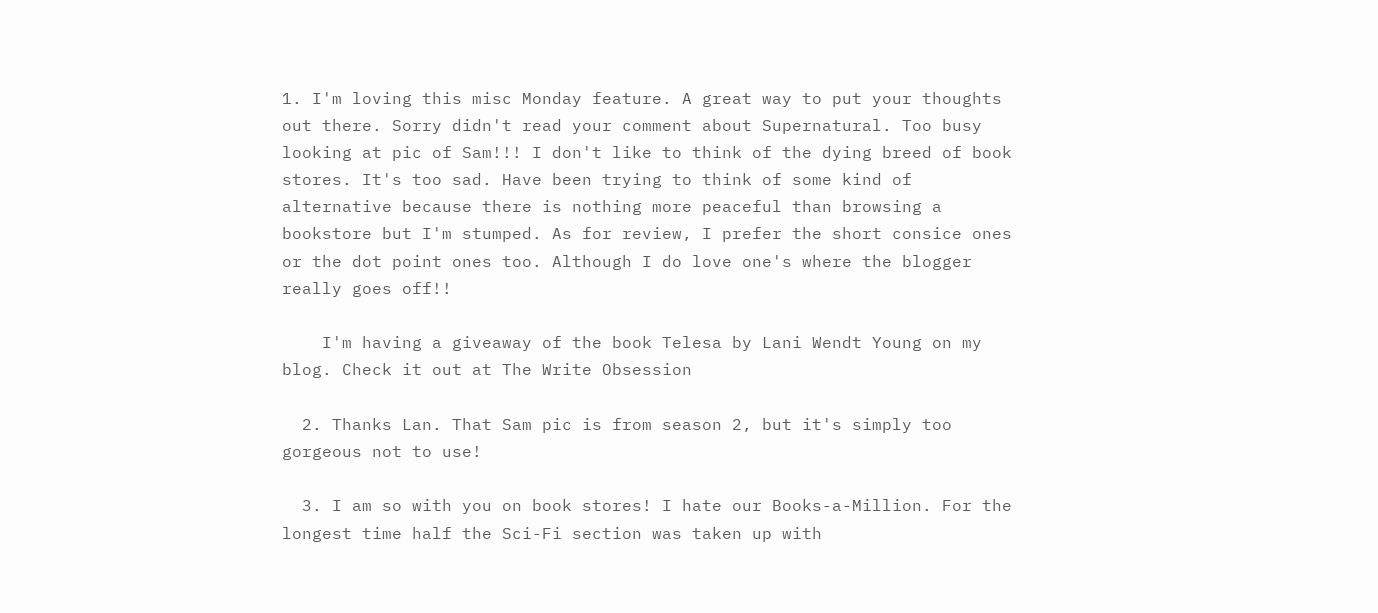1. I'm loving this misc Monday feature. A great way to put your thoughts out there. Sorry didn't read your comment about Supernatural. Too busy looking at pic of Sam!!! I don't like to think of the dying breed of book stores. It's too sad. Have been trying to think of some kind of alternative because there is nothing more peaceful than browsing a bookstore but I'm stumped. As for review, I prefer the short consice ones or the dot point ones too. Although I do love one's where the blogger really goes off!!

    I'm having a giveaway of the book Telesa by Lani Wendt Young on my blog. Check it out at The Write Obsession

  2. Thanks Lan. That Sam pic is from season 2, but it's simply too gorgeous not to use!

  3. I am so with you on book stores! I hate our Books-a-Million. For the longest time half the Sci-Fi section was taken up with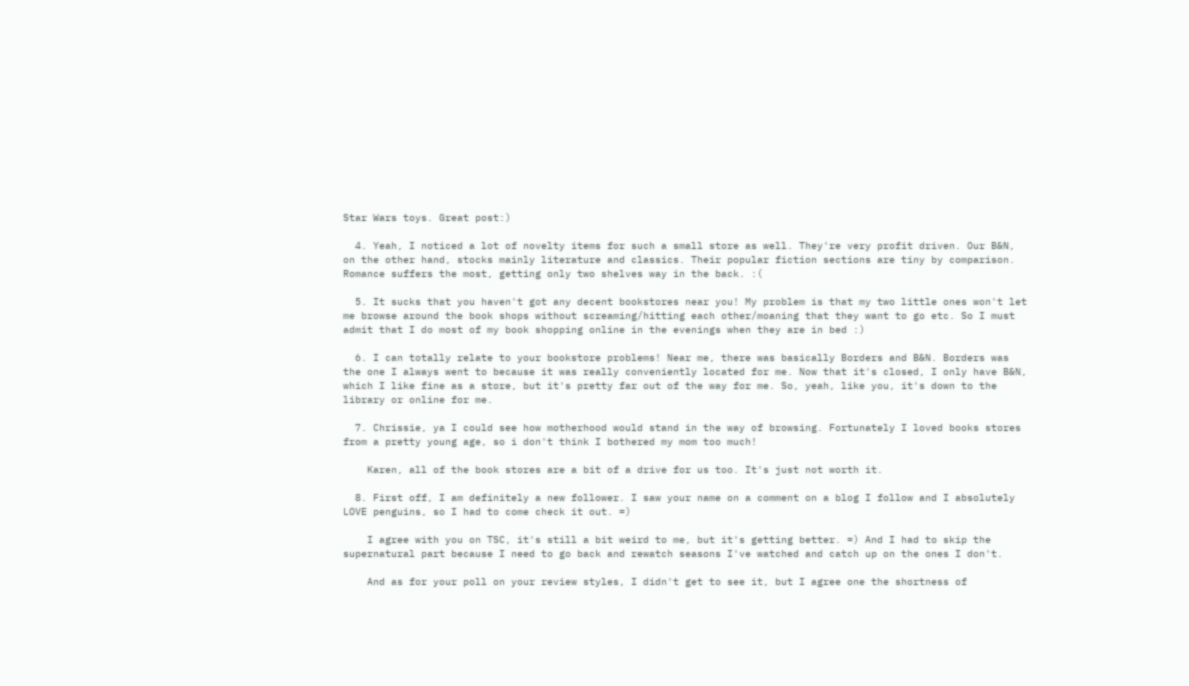Star Wars toys. Great post:)

  4. Yeah, I noticed a lot of novelty items for such a small store as well. They're very profit driven. Our B&N, on the other hand, stocks mainly literature and classics. Their popular fiction sections are tiny by comparison. Romance suffers the most, getting only two shelves way in the back. :(

  5. It sucks that you haven't got any decent bookstores near you! My problem is that my two little ones won't let me browse around the book shops without screaming/hitting each other/moaning that they want to go etc. So I must admit that I do most of my book shopping online in the evenings when they are in bed :)

  6. I can totally relate to your bookstore problems! Near me, there was basically Borders and B&N. Borders was the one I always went to because it was really conveniently located for me. Now that it's closed, I only have B&N, which I like fine as a store, but it's pretty far out of the way for me. So, yeah, like you, it's down to the library or online for me.

  7. Chrissie, ya I could see how motherhood would stand in the way of browsing. Fortunately I loved books stores from a pretty young age, so i don't think I bothered my mom too much!

    Karen, all of the book stores are a bit of a drive for us too. It's just not worth it.

  8. First off, I am definitely a new follower. I saw your name on a comment on a blog I follow and I absolutely LOVE penguins, so I had to come check it out. =)

    I agree with you on TSC, it's still a bit weird to me, but it's getting better. =) And I had to skip the supernatural part because I need to go back and rewatch seasons I've watched and catch up on the ones I don't.

    And as for your poll on your review styles, I didn't get to see it, but I agree one the shortness of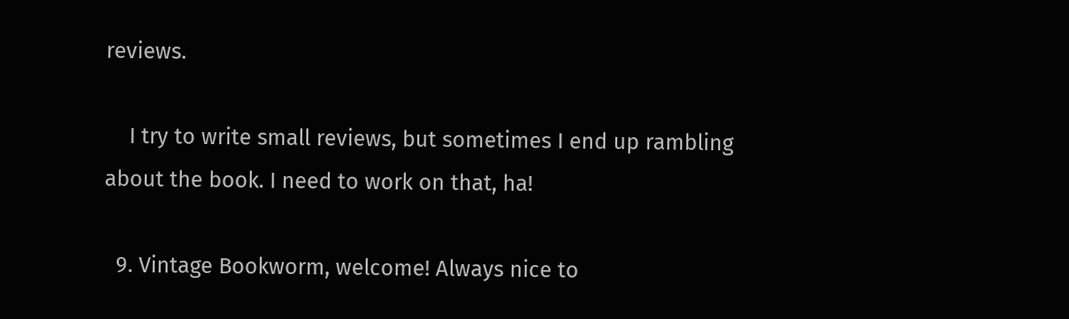reviews.

    I try to write small reviews, but sometimes I end up rambling about the book. I need to work on that, ha!

  9. Vintage Bookworm, welcome! Always nice to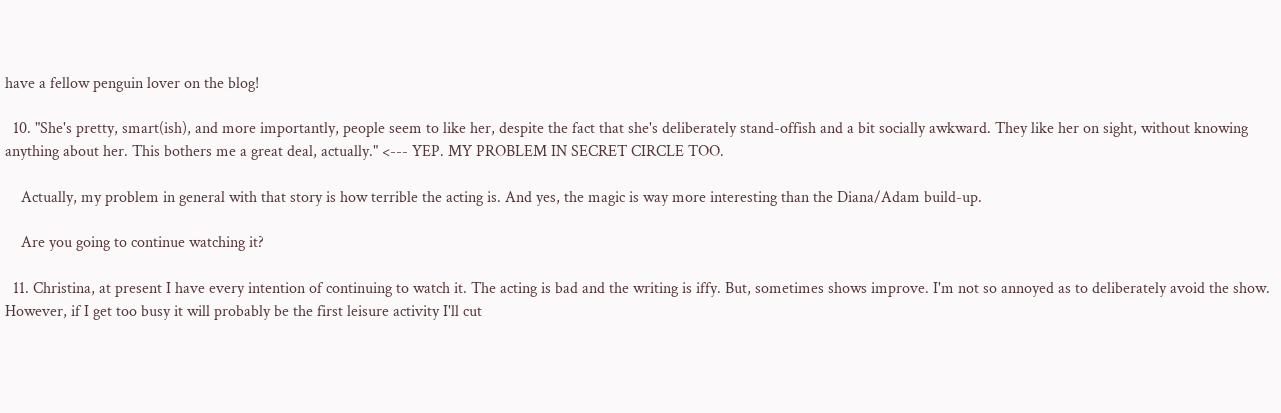have a fellow penguin lover on the blog!

  10. "She's pretty, smart(ish), and more importantly, people seem to like her, despite the fact that she's deliberately stand-offish and a bit socially awkward. They like her on sight, without knowing anything about her. This bothers me a great deal, actually." <--- YEP. MY PROBLEM IN SECRET CIRCLE TOO.

    Actually, my problem in general with that story is how terrible the acting is. And yes, the magic is way more interesting than the Diana/Adam build-up.

    Are you going to continue watching it?

  11. Christina, at present I have every intention of continuing to watch it. The acting is bad and the writing is iffy. But, sometimes shows improve. I'm not so annoyed as to deliberately avoid the show. However, if I get too busy it will probably be the first leisure activity I'll cut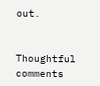out.


Thoughtful comments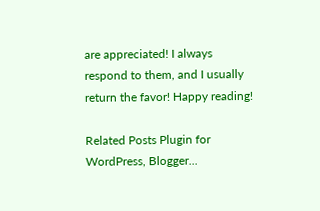are appreciated! I always respond to them, and I usually return the favor! Happy reading!

Related Posts Plugin for WordPress, Blogger...